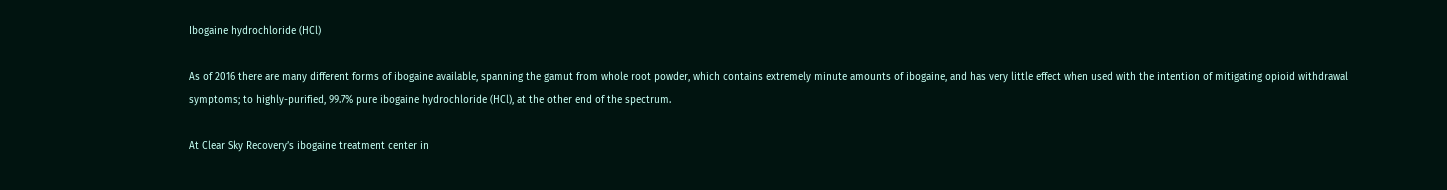Ibogaine hydrochloride (HCl)

As of 2016 there are many different forms of ibogaine available, spanning the gamut from whole root powder, which contains extremely minute amounts of ibogaine, and has very little effect when used with the intention of mitigating opioid withdrawal symptoms; to highly-purified, 99.7% pure ibogaine hydrochloride (HCl), at the other end of the spectrum.

At Clear Sky Recovery’s ibogaine treatment center in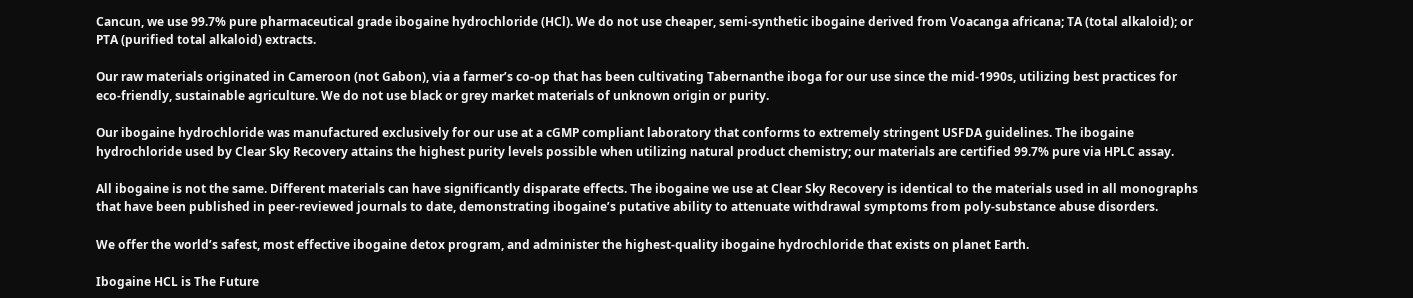Cancun, we use 99.7% pure pharmaceutical grade ibogaine hydrochloride (HCl). We do not use cheaper, semi-synthetic ibogaine derived from Voacanga africana; TA (total alkaloid); or PTA (purified total alkaloid) extracts.

Our raw materials originated in Cameroon (not Gabon), via a farmer’s co-op that has been cultivating Tabernanthe iboga for our use since the mid-1990s, utilizing best practices for eco-friendly, sustainable agriculture. We do not use black or grey market materials of unknown origin or purity.

Our ibogaine hydrochloride was manufactured exclusively for our use at a cGMP compliant laboratory that conforms to extremely stringent USFDA guidelines. The ibogaine hydrochloride used by Clear Sky Recovery attains the highest purity levels possible when utilizing natural product chemistry; our materials are certified 99.7% pure via HPLC assay.

All ibogaine is not the same. Different materials can have significantly disparate effects. The ibogaine we use at Clear Sky Recovery is identical to the materials used in all monographs that have been published in peer-reviewed journals to date, demonstrating ibogaine’s putative ability to attenuate withdrawal symptoms from poly-substance abuse disorders.

We offer the world’s safest, most effective ibogaine detox program, and administer the highest-quality ibogaine hydrochloride that exists on planet Earth.

Ibogaine HCL is The Future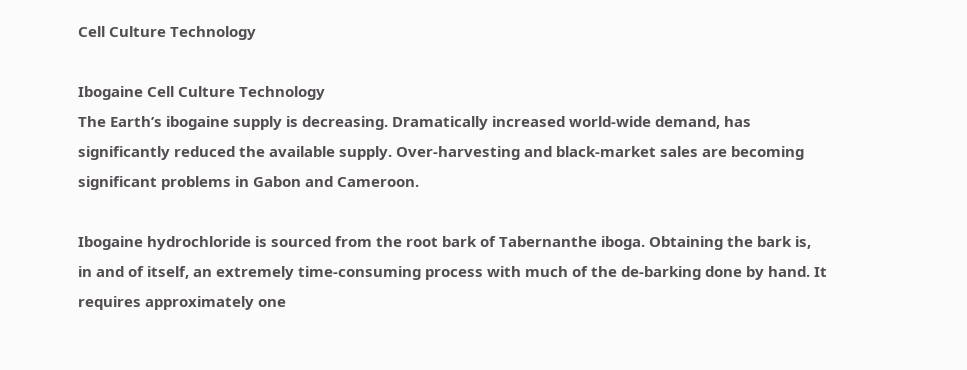Cell Culture Technology

Ibogaine Cell Culture Technology
The Earth’s ibogaine supply is decreasing. Dramatically increased world-wide demand, has significantly reduced the available supply. Over-harvesting and black-market sales are becoming significant problems in Gabon and Cameroon.

Ibogaine hydrochloride is sourced from the root bark of Tabernanthe iboga. Obtaining the bark is, in and of itself, an extremely time-consuming process with much of the de-barking done by hand. It requires approximately one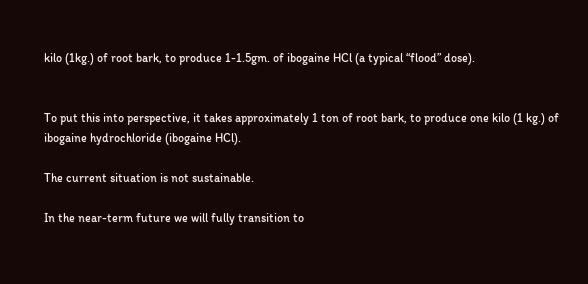kilo (1kg.) of root bark, to produce 1-1.5gm. of ibogaine HCl (a typical “flood” dose).


To put this into perspective, it takes approximately 1 ton of root bark, to produce one kilo (1 kg.) of ibogaine hydrochloride (ibogaine HCl).

The current situation is not sustainable.

In the near-term future we will fully transition to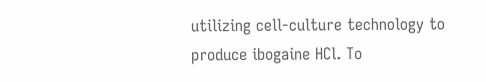utilizing cell-culture technology to produce ibogaine HCl. To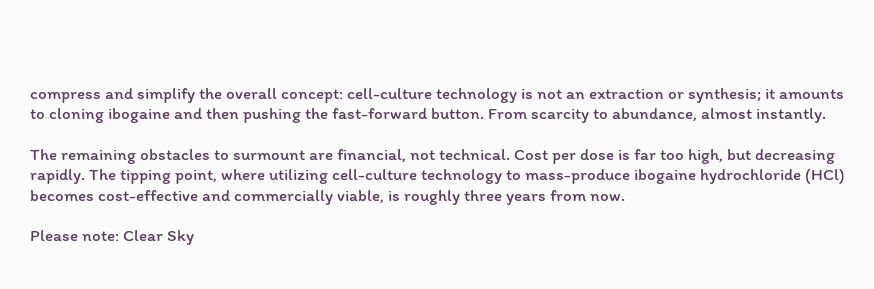compress and simplify the overall concept: cell-culture technology is not an extraction or synthesis; it amounts to cloning ibogaine and then pushing the fast-forward button. From scarcity to abundance, almost instantly.

The remaining obstacles to surmount are financial, not technical. Cost per dose is far too high, but decreasing rapidly. The tipping point, where utilizing cell-culture technology to mass-produce ibogaine hydrochloride (HCl) becomes cost-effective and commercially viable, is roughly three years from now.

Please note: Clear Sky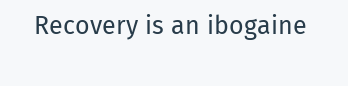Recovery is an ibogaine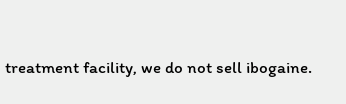treatment facility, we do not sell ibogaine.